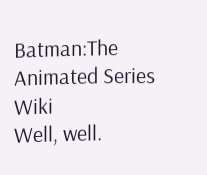Batman:The Animated Series Wiki
Well, well.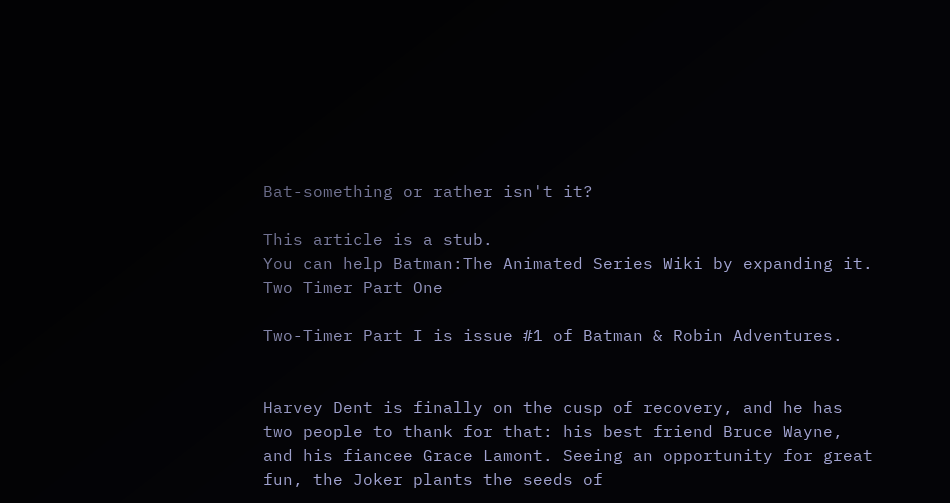Bat-something or rather isn't it?

This article is a stub.
You can help Batman:The Animated Series Wiki by expanding it.
Two Timer Part One

Two-Timer Part I is issue #1 of Batman & Robin Adventures.


Harvey Dent is finally on the cusp of recovery, and he has two people to thank for that: his best friend Bruce Wayne, and his fiancee Grace Lamont. Seeing an opportunity for great fun, the Joker plants the seeds of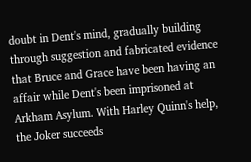doubt in Dent's mind, gradually building through suggestion and fabricated evidence that Bruce and Grace have been having an affair while Dent's been imprisoned at Arkham Asylum. With Harley Quinn's help, the Joker succeeds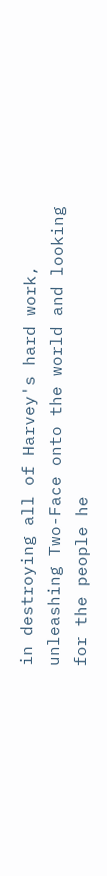in destroying all of Harvey's hard work, unleashing Two-Face onto the world and looking for the people he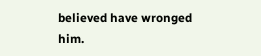believed have wronged him.